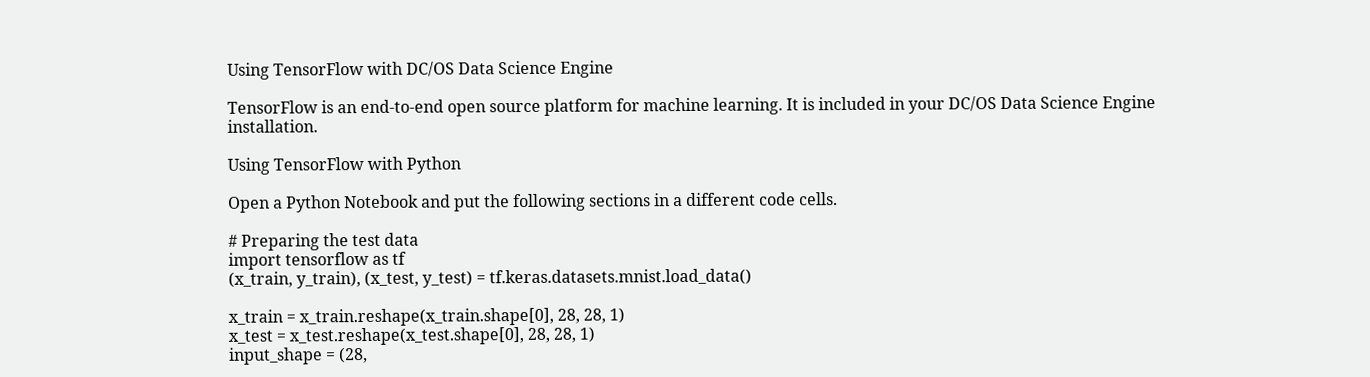Using TensorFlow with DC/OS Data Science Engine

TensorFlow is an end-to-end open source platform for machine learning. It is included in your DC/OS Data Science Engine installation.

Using TensorFlow with Python

Open a Python Notebook and put the following sections in a different code cells.

# Preparing the test data
import tensorflow as tf
(x_train, y_train), (x_test, y_test) = tf.keras.datasets.mnist.load_data()

x_train = x_train.reshape(x_train.shape[0], 28, 28, 1)
x_test = x_test.reshape(x_test.shape[0], 28, 28, 1)
input_shape = (28,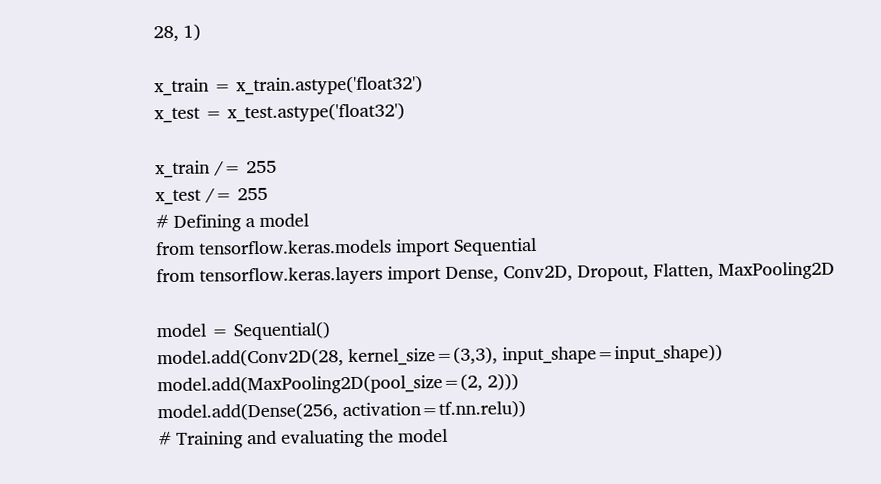28, 1)

x_train = x_train.astype('float32')
x_test = x_test.astype('float32')

x_train /= 255
x_test /= 255
# Defining a model
from tensorflow.keras.models import Sequential
from tensorflow.keras.layers import Dense, Conv2D, Dropout, Flatten, MaxPooling2D

model = Sequential()
model.add(Conv2D(28, kernel_size=(3,3), input_shape=input_shape))
model.add(MaxPooling2D(pool_size=(2, 2)))
model.add(Dense(256, activation=tf.nn.relu))
# Training and evaluating the model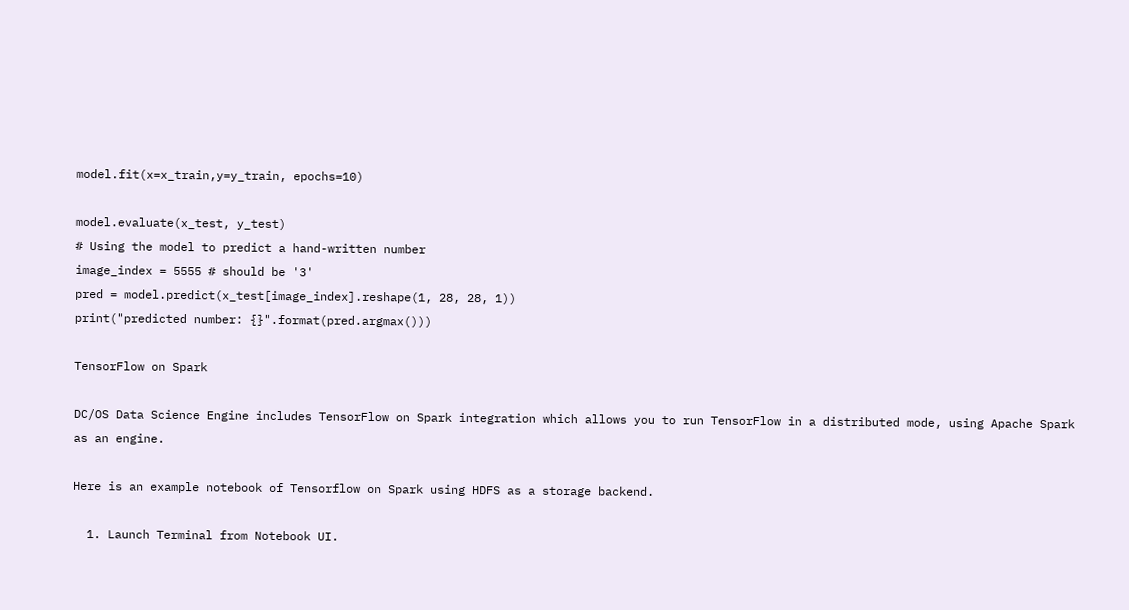model.fit(x=x_train,y=y_train, epochs=10)

model.evaluate(x_test, y_test)
# Using the model to predict a hand-written number
image_index = 5555 # should be '3'
pred = model.predict(x_test[image_index].reshape(1, 28, 28, 1))
print("predicted number: {}".format(pred.argmax()))

TensorFlow on Spark

DC/OS Data Science Engine includes TensorFlow on Spark integration which allows you to run TensorFlow in a distributed mode, using Apache Spark as an engine.

Here is an example notebook of Tensorflow on Spark using HDFS as a storage backend.

  1. Launch Terminal from Notebook UI.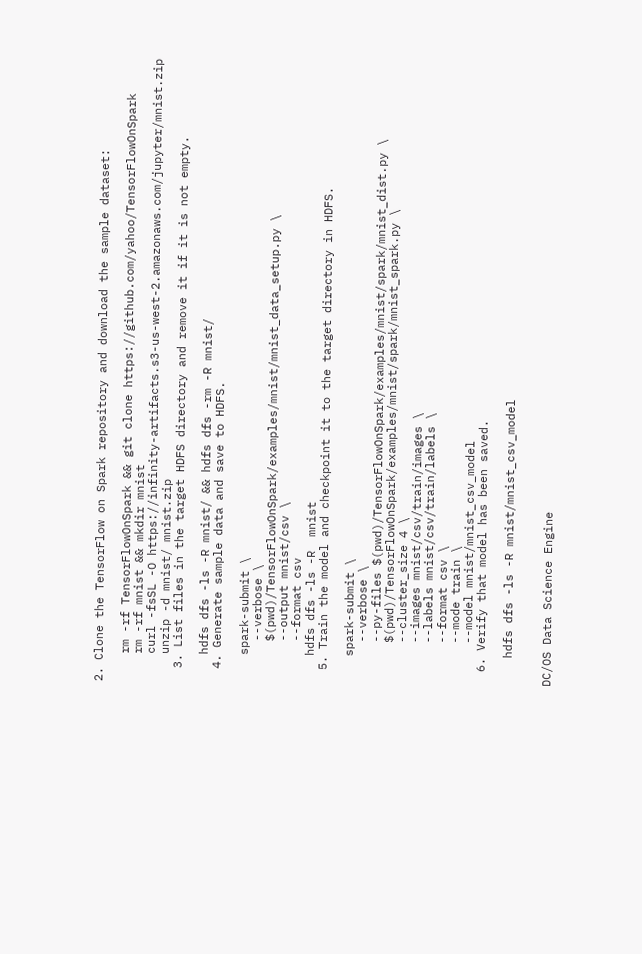2. Clone the TensorFlow on Spark repository and download the sample dataset:

    rm -rf TensorFlowOnSpark && git clone https://github.com/yahoo/TensorFlowOnSpark
    rm -rf mnist && mkdir mnist
    curl -fsSL -O https://infinity-artifacts.s3-us-west-2.amazonaws.com/jupyter/mnist.zip
    unzip -d mnist/ mnist.zip
  3. List files in the target HDFS directory and remove it if it is not empty.

    hdfs dfs -ls -R mnist/ && hdfs dfs -rm -R mnist/
  4. Generate sample data and save to HDFS.

    spark-submit \
      --verbose \
      $(pwd)/TensorFlowOnSpark/examples/mnist/mnist_data_setup.py \
      --output mnist/csv \
      --format csv
    hdfs dfs -ls -R  mnist
  5. Train the model and checkpoint it to the target directory in HDFS.

    spark-submit \
      --verbose \
      --py-files $(pwd)/TensorFlowOnSpark/examples/mnist/spark/mnist_dist.py \
      $(pwd)/TensorFlowOnSpark/examples/mnist/spark/mnist_spark.py \
      --cluster_size 4 \
      --images mnist/csv/train/images \
      --labels mnist/csv/train/labels \
      --format csv \
      --mode train \
      --model mnist/mnist_csv_model
  6. Verify that model has been saved.

    hdfs dfs -ls -R mnist/mnist_csv_model


DC/OS Data Science Engine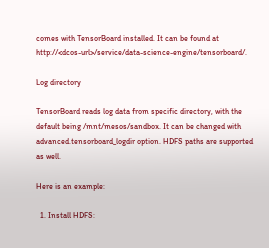comes with TensorBoard installed. It can be found at http://<dcos-url>/service/data-science-engine/tensorboard/.

Log directory

TensorBoard reads log data from specific directory, with the default being /mnt/mesos/sandbox. It can be changed with advanced.tensorboard_logdir option. HDFS paths are supported as well.

Here is an example:

  1. Install HDFS: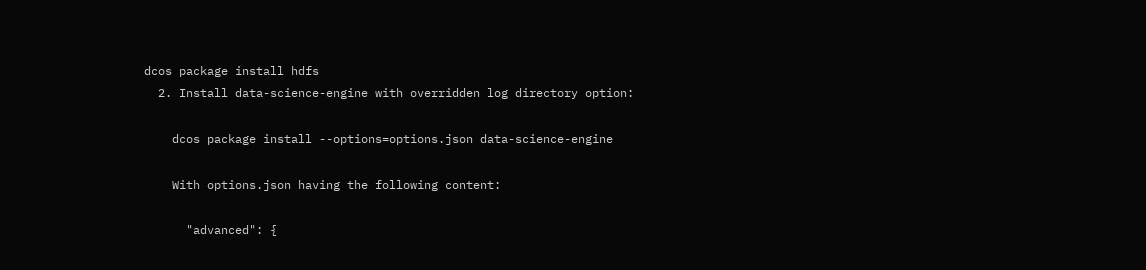dcos package install hdfs
  2. Install data-science-engine with overridden log directory option:

    dcos package install --options=options.json data-science-engine

    With options.json having the following content:

      "advanced": {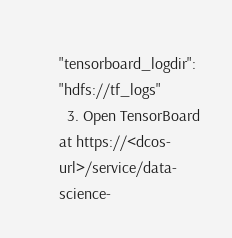"tensorboard_logdir": "hdfs://tf_logs"
  3. Open TensorBoard at https://<dcos-url>/service/data-science-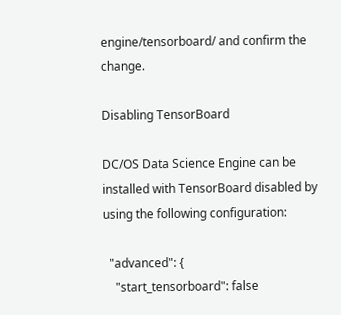engine/tensorboard/ and confirm the change.

Disabling TensorBoard

DC/OS Data Science Engine can be installed with TensorBoard disabled by using the following configuration:

  "advanced": {
    "start_tensorboard": false